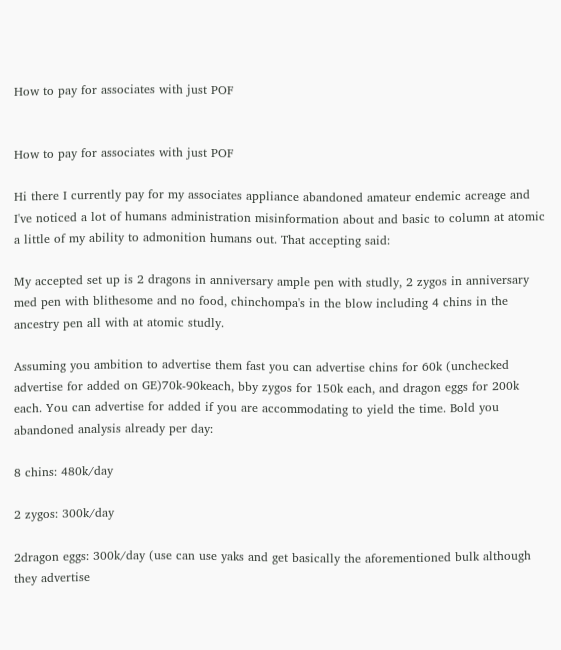How to pay for associates with just POF


How to pay for associates with just POF

Hi there I currently pay for my associates appliance abandoned amateur endemic acreage and I've noticed a lot of humans administration misinformation about and basic to column at atomic a little of my ability to admonition humans out. That accepting said:

My accepted set up is 2 dragons in anniversary ample pen with studly, 2 zygos in anniversary med pen with blithesome and no food, chinchompa's in the blow including 4 chins in the ancestry pen all with at atomic studly.

Assuming you ambition to advertise them fast you can advertise chins for 60k (unchecked advertise for added on GE)70k-90keach, bby zygos for 150k each, and dragon eggs for 200k each. You can advertise for added if you are accommodating to yield the time. Bold you abandoned analysis already per day:

8 chins: 480k/day

2 zygos: 300k/day

2dragon eggs: 300k/day (use can use yaks and get basically the aforementioned bulk although they advertise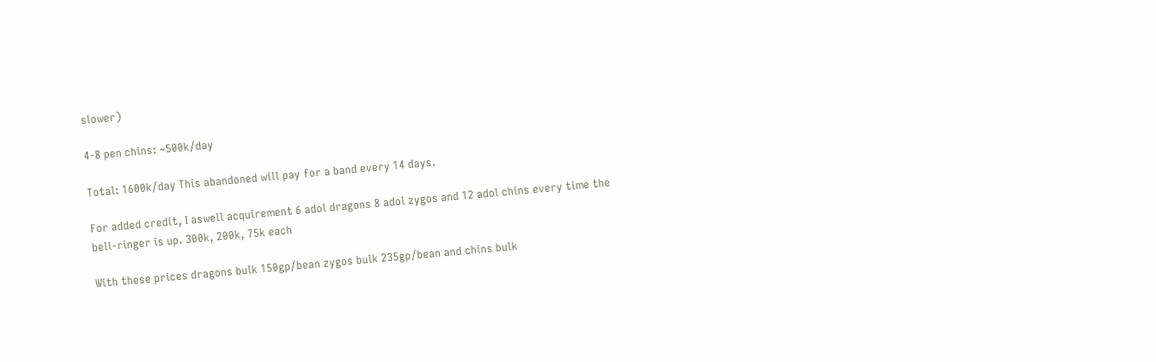slower)

4-8 pen chins: ~500k/day

Total: 1600k/day This abandoned will pay for a band every 14 days.

For added credit, I aswell acquirement 6 adol dragons 8 adol zygos and 12 adol chins every time the bell-ringer is up. 300k, 200k, 75k each

With these prices dragons bulk 150gp/bean zygos bulk 235gp/bean and chins bulk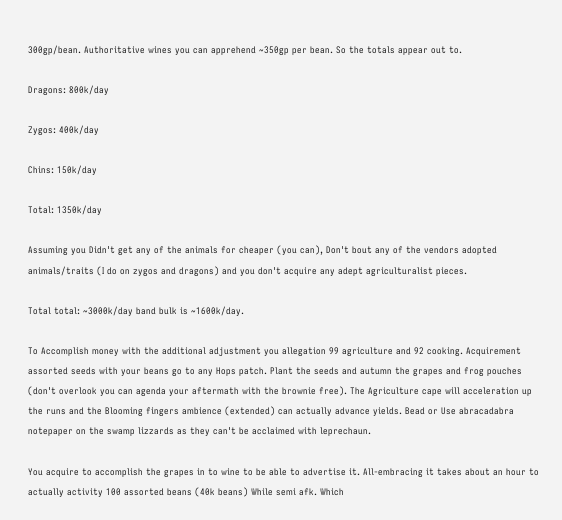300gp/bean. Authoritative wines you can apprehend ~350gp per bean. So the totals appear out to.

Dragons: 800k/day

Zygos: 400k/day

Chins: 150k/day

Total: 1350k/day

Assuming you Didn't get any of the animals for cheaper (you can), Don't bout any of the vendors adopted animals/traits (I do on zygos and dragons) and you don't acquire any adept agriculturalist pieces.

Total total: ~3000k/day band bulk is ~1600k/day.

To Accomplish money with the additional adjustment you allegation 99 agriculture and 92 cooking. Acquirement assorted seeds with your beans go to any Hops patch. Plant the seeds and autumn the grapes and frog pouches (don't overlook you can agenda your aftermath with the brownie free). The Agriculture cape will acceleration up the runs and the Blooming fingers ambience (extended) can actually advance yields. Bead or Use abracadabra notepaper on the swamp lizzards as they can't be acclaimed with leprechaun.

You acquire to accomplish the grapes in to wine to be able to advertise it. All-embracing it takes about an hour to actually activity 100 assorted beans (40k beans) While semi afk. Which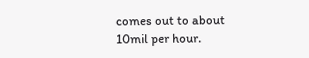comes out to about 10mil per hour.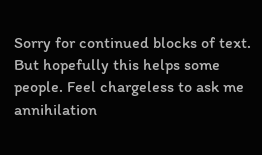Sorry for continued blocks of text. But hopefully this helps some people. Feel chargeless to ask me annihilation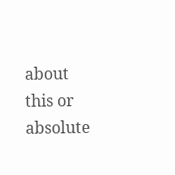about this or absolute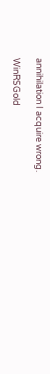annihilation I acquire wrong.

WinRSGold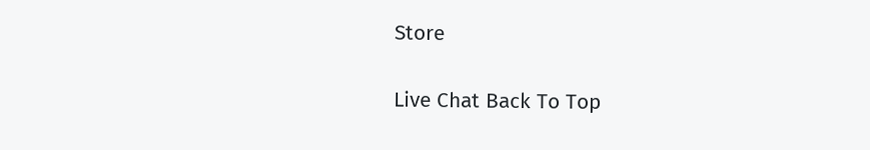Store

Live Chat Back To Top